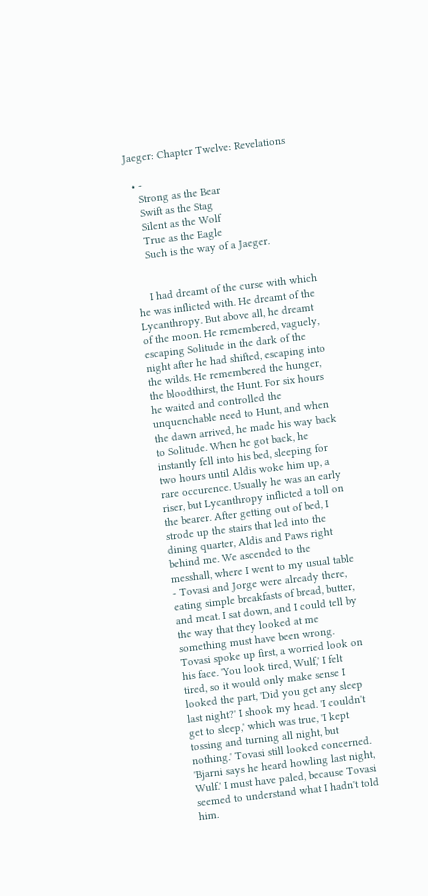Jaeger: Chapter Twelve: Revelations

  • -
    Strong as the Bear
    Swift as the Stag
    Silent as the Wolf
    True as the Eagle
    Such is the way of a Jaeger.


    I had dreamt of the curse with which he was inflicted with. He dreamt of the Lycanthropy. But above all, he dreamt of the moon. He remembered, vaguely, escaping Solitude in the dark of the night after he had shifted, escaping into the wilds. He remembered the hunger, the bloodthirst, the Hunt. For six hours he waited and controlled the unquenchable need to Hunt, and when the dawn arrived, he made his way back to Solitude. When he got back, he instantly fell into his bed, sleeping for two hours until Aldis woke him up, a rare occurence. Usually he was an early riser, but Lycanthropy inflicted a toll on the bearer. After getting out of bed, I strode up the stairs that led into the dining quarter, Aldis and Paws right behind me. We ascended to the messhall, where I went to my usual table - Tovasi and Jorge were already there, eating simple breakfasts of bread, butter, and meat. I sat down, and I could tell by the way that they looked at me something must have been wrong. Tovasi spoke up first, a worried look on his face. 'You look tired, Wulf,' I felt tired, so it would only make sense I looked the part, 'Did you get any sleep last night?' I shook my head. 'I couldn't get to sleep,' which was true, 'I kept tossing and turning all night, but nothing.' Tovasi still looked concerned. 'Bjarni says he heard howling last night, Wulf.' I must have paled, because Tovasi seemed to understand what I hadn't told him.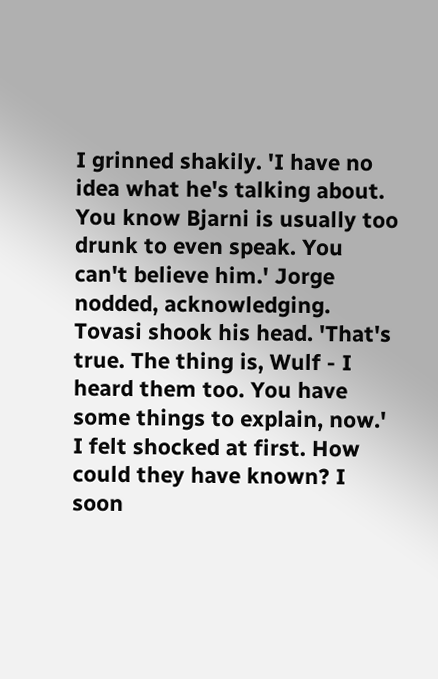I grinned shakily. 'I have no idea what he's talking about. You know Bjarni is usually too drunk to even speak. You can't believe him.' Jorge nodded, acknowledging. Tovasi shook his head. 'That's true. The thing is, Wulf - I heard them too. You have some things to explain, now.' I felt shocked at first. How could they have known? I soon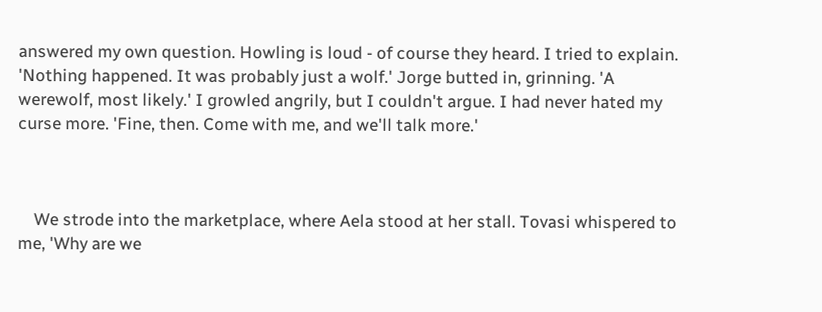answered my own question. Howling is loud - of course they heard. I tried to explain. 'Nothing happened. It was probably just a wolf.' Jorge butted in, grinning. 'A werewolf, most likely.' I growled angrily, but I couldn't argue. I had never hated my curse more. 'Fine, then. Come with me, and we'll talk more.'



    We strode into the marketplace, where Aela stood at her stall. Tovasi whispered to me, 'Why are we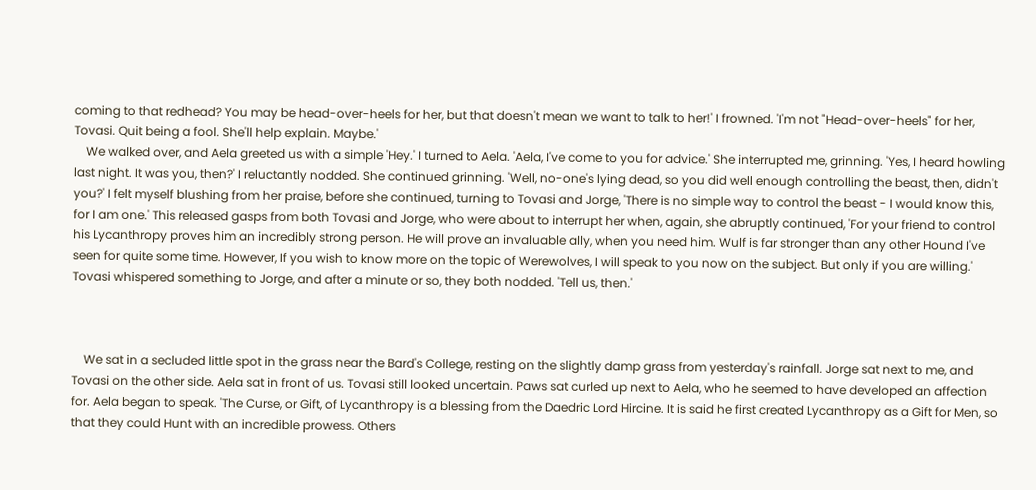coming to that redhead? You may be head-over-heels for her, but that doesn't mean we want to talk to her!' I frowned. 'I'm not "Head-over-heels" for her, Tovasi. Quit being a fool. She'll help explain. Maybe.'
    We walked over, and Aela greeted us with a simple 'Hey.' I turned to Aela. 'Aela, I've come to you for advice.' She interrupted me, grinning. 'Yes, I heard howling last night. It was you, then?' I reluctantly nodded. She continued grinning. 'Well, no-one's lying dead, so you did well enough controlling the beast, then, didn't you?' I felt myself blushing from her praise, before she continued, turning to Tovasi and Jorge, 'There is no simple way to control the beast - I would know this, for I am one.' This released gasps from both Tovasi and Jorge, who were about to interrupt her when, again, she abruptly continued, 'For your friend to control his Lycanthropy proves him an incredibly strong person. He will prove an invaluable ally, when you need him. Wulf is far stronger than any other Hound I've seen for quite some time. However, If you wish to know more on the topic of Werewolves, I will speak to you now on the subject. But only if you are willing.' Tovasi whispered something to Jorge, and after a minute or so, they both nodded. 'Tell us, then.'



    We sat in a secluded little spot in the grass near the Bard's College, resting on the slightly damp grass from yesterday's rainfall. Jorge sat next to me, and Tovasi on the other side. Aela sat in front of us. Tovasi still looked uncertain. Paws sat curled up next to Aela, who he seemed to have developed an affection for. Aela began to speak. 'The Curse, or Gift, of Lycanthropy is a blessing from the Daedric Lord Hircine. It is said he first created Lycanthropy as a Gift for Men, so that they could Hunt with an incredible prowess. Others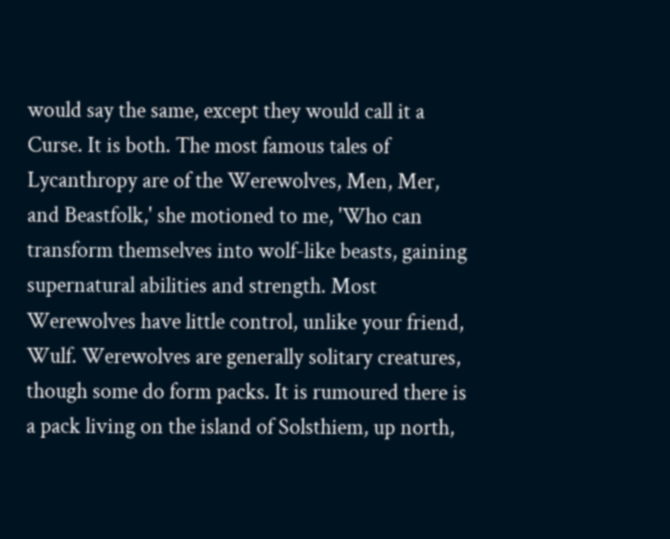would say the same, except they would call it a Curse. It is both. The most famous tales of Lycanthropy are of the Werewolves, Men, Mer, and Beastfolk,' she motioned to me, 'Who can transform themselves into wolf-like beasts, gaining supernatural abilities and strength. Most Werewolves have little control, unlike your friend, Wulf. Werewolves are generally solitary creatures, though some do form packs. It is rumoured there is a pack living on the island of Solsthiem, up north,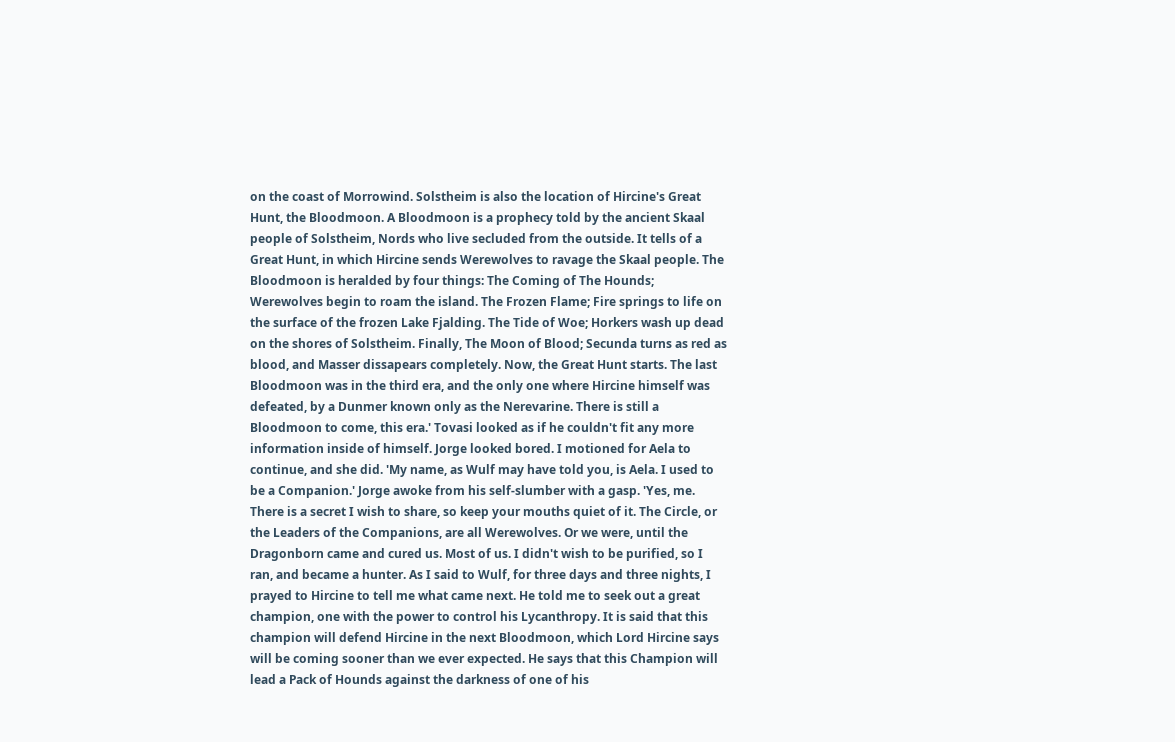on the coast of Morrowind. Solstheim is also the location of Hircine's Great Hunt, the Bloodmoon. A Bloodmoon is a prophecy told by the ancient Skaal people of Solstheim, Nords who live secluded from the outside. It tells of a Great Hunt, in which Hircine sends Werewolves to ravage the Skaal people. The Bloodmoon is heralded by four things: The Coming of The Hounds; Werewolves begin to roam the island. The Frozen Flame; Fire springs to life on the surface of the frozen Lake Fjalding. The Tide of Woe; Horkers wash up dead on the shores of Solstheim. Finally, The Moon of Blood; Secunda turns as red as blood, and Masser dissapears completely. Now, the Great Hunt starts. The last Bloodmoon was in the third era, and the only one where Hircine himself was defeated, by a Dunmer known only as the Nerevarine. There is still a Bloodmoon to come, this era.' Tovasi looked as if he couldn't fit any more information inside of himself. Jorge looked bored. I motioned for Aela to continue, and she did. 'My name, as Wulf may have told you, is Aela. I used to be a Companion.' Jorge awoke from his self-slumber with a gasp. 'Yes, me. There is a secret I wish to share, so keep your mouths quiet of it. The Circle, or the Leaders of the Companions, are all Werewolves. Or we were, until the Dragonborn came and cured us. Most of us. I didn't wish to be purified, so I ran, and became a hunter. As I said to Wulf, for three days and three nights, I prayed to Hircine to tell me what came next. He told me to seek out a great champion, one with the power to control his Lycanthropy. It is said that this champion will defend Hircine in the next Bloodmoon, which Lord Hircine says will be coming sooner than we ever expected. He says that this Champion will lead a Pack of Hounds against the darkness of one of his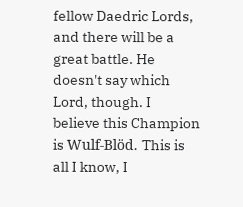fellow Daedric Lords, and there will be a great battle. He doesn't say which Lord, though. I believe this Champion is Wulf-Blöd. This is all I know, I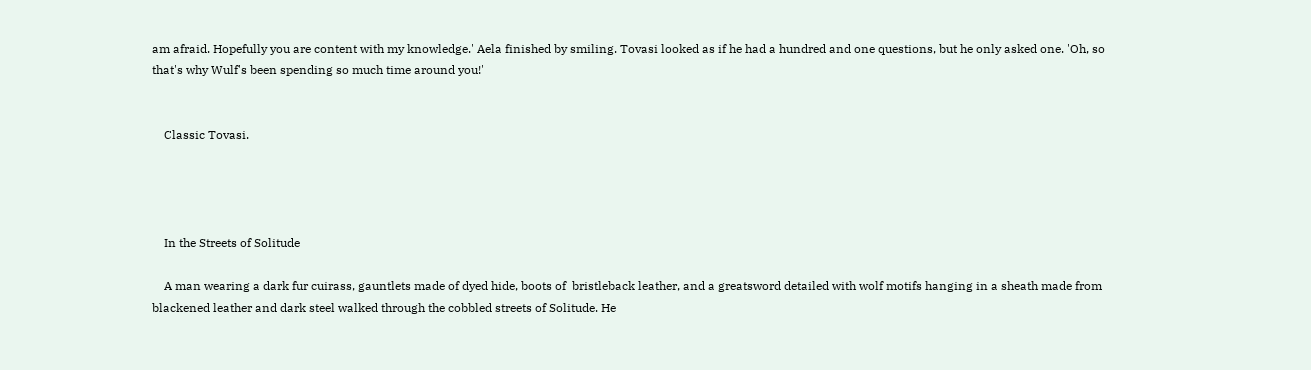am afraid. Hopefully you are content with my knowledge.' Aela finished by smiling. Tovasi looked as if he had a hundred and one questions, but he only asked one. 'Oh, so that's why Wulf's been spending so much time around you!'


    Classic Tovasi.




    In the Streets of Solitude

    A man wearing a dark fur cuirass, gauntlets made of dyed hide, boots of  bristleback leather, and a greatsword detailed with wolf motifs hanging in a sheath made from blackened leather and dark steel walked through the cobbled streets of Solitude. He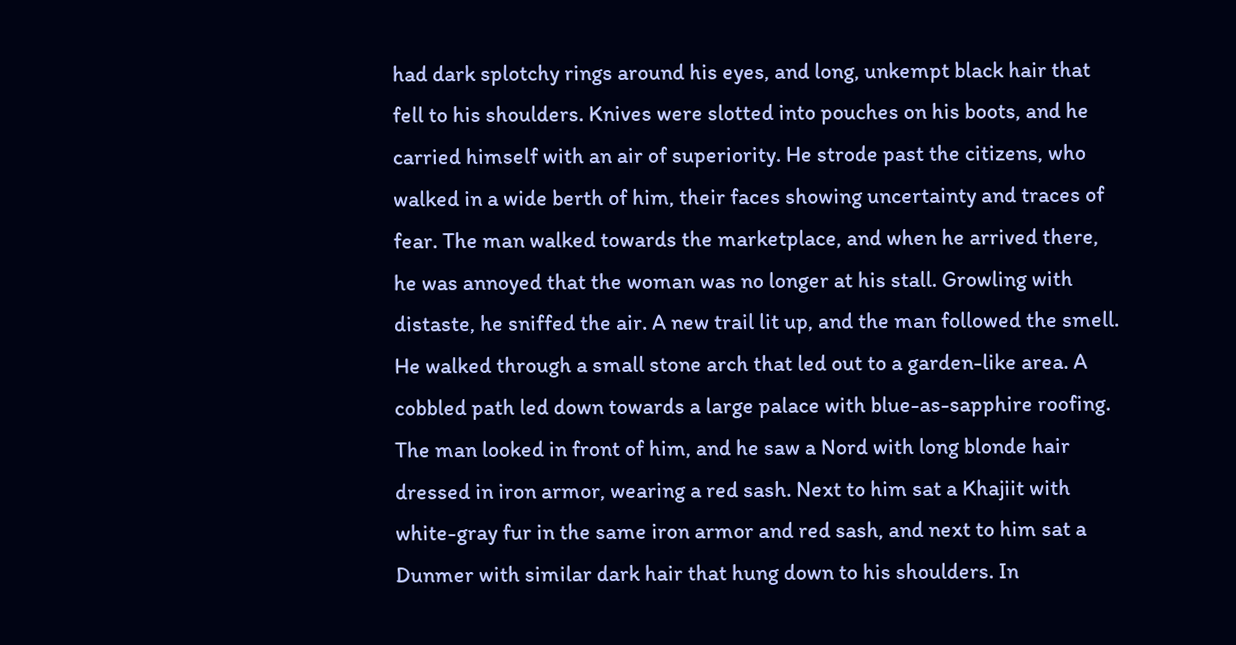had dark splotchy rings around his eyes, and long, unkempt black hair that fell to his shoulders. Knives were slotted into pouches on his boots, and he carried himself with an air of superiority. He strode past the citizens, who walked in a wide berth of him, their faces showing uncertainty and traces of fear. The man walked towards the marketplace, and when he arrived there, he was annoyed that the woman was no longer at his stall. Growling with distaste, he sniffed the air. A new trail lit up, and the man followed the smell. He walked through a small stone arch that led out to a garden-like area. A cobbled path led down towards a large palace with blue-as-sapphire roofing. The man looked in front of him, and he saw a Nord with long blonde hair dressed in iron armor, wearing a red sash. Next to him sat a Khajiit with white-gray fur in the same iron armor and red sash, and next to him sat a Dunmer with similar dark hair that hung down to his shoulders. In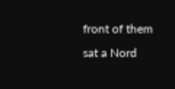front of them sat a Nord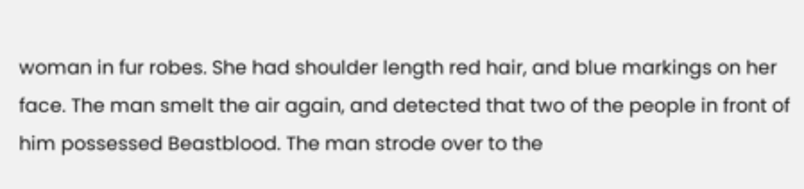woman in fur robes. She had shoulder length red hair, and blue markings on her face. The man smelt the air again, and detected that two of the people in front of him possessed Beastblood. The man strode over to the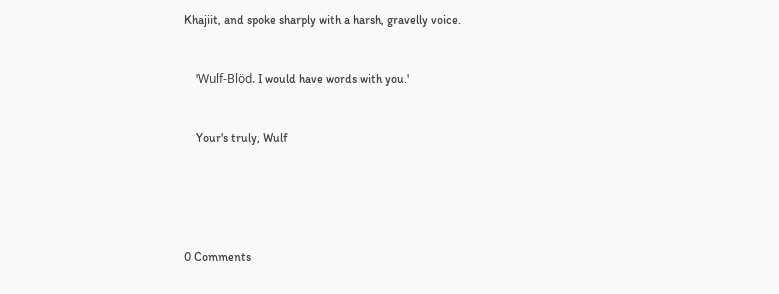Khajiit, and spoke sharply with a harsh, gravelly voice.


    'Wulf-Blöd. I would have words with you.'


    Your's truly, Wulf





0 Comments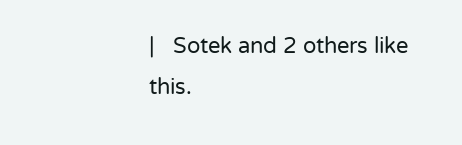|   Sotek and 2 others like this.